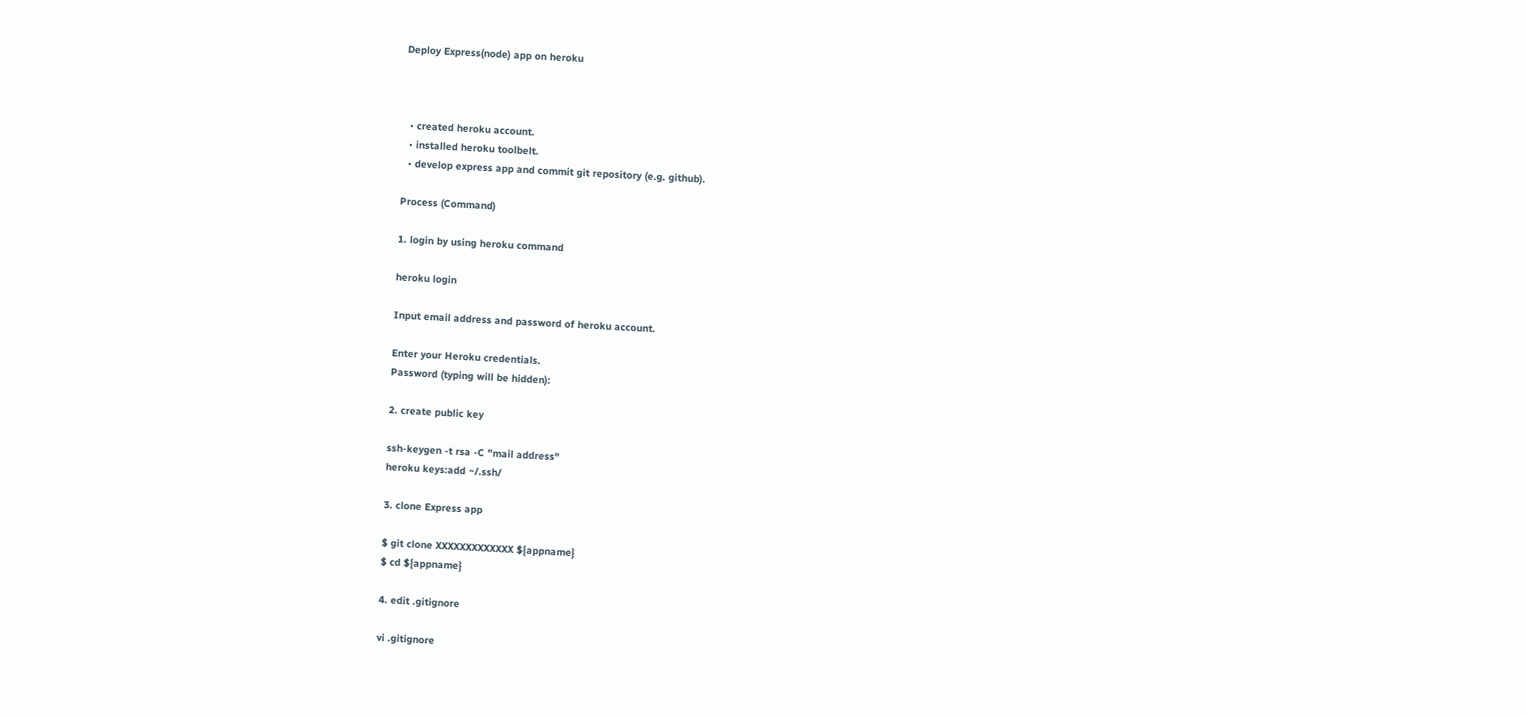Deploy Express(node) app on heroku



  • created heroku account.
  • installed heroku toolbelt.
  • develop express app and commit git repository (e.g. github).

Process (Command)

1. login by using heroku command

heroku login

Input email address and password of heroku account.

Enter your Heroku credentials.
Password (typing will be hidden):

2. create public key

ssh-keygen -t rsa -C "mail address"
heroku keys:add ~/.ssh/

3. clone Express app

$ git clone XXXXXXXXXXXXX ${appname}
$ cd ${appname}

4. edit .gitignore

vi .gitignore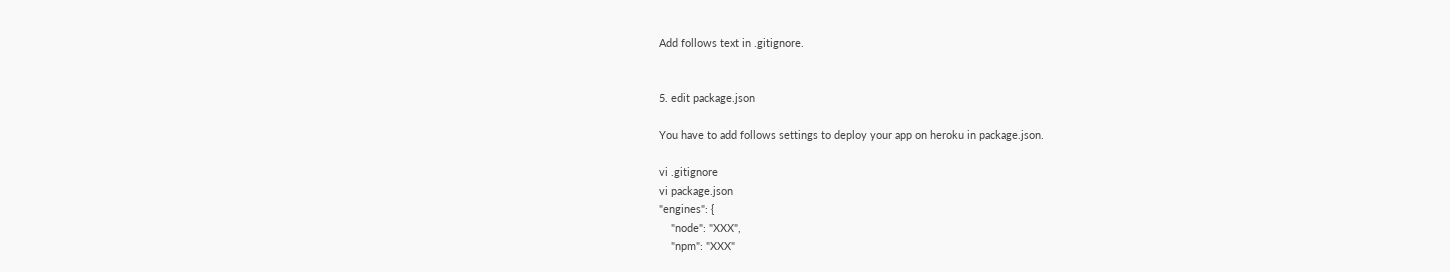Add follows text in .gitignore.


5. edit package.json

You have to add follows settings to deploy your app on heroku in package.json.

vi .gitignore
vi package.json
"engines": {
    "node": "XXX",
    "npm": "XXX"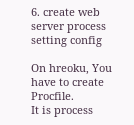6. create web server process setting config

On hreoku, You have to create Procfile.
It is process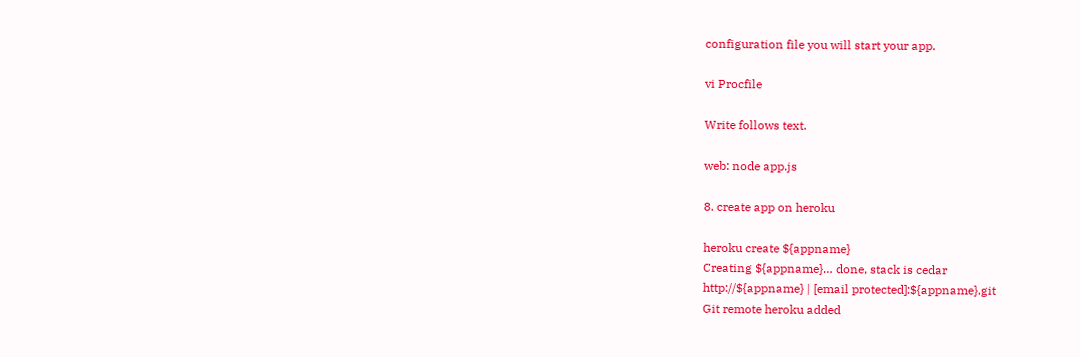configuration file you will start your app.

vi Procfile

Write follows text.

web: node app.js

8. create app on heroku

heroku create ${appname}
Creating ${appname}… done, stack is cedar
http://${appname} | [email protected]:${appname}.git
Git remote heroku added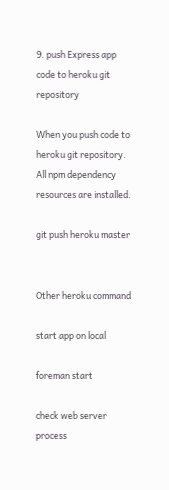9. push Express app code to heroku git repository

When you push code to heroku git repository. All npm dependency resources are installed.

git push heroku master


Other heroku command

start app on local

foreman start

check web server process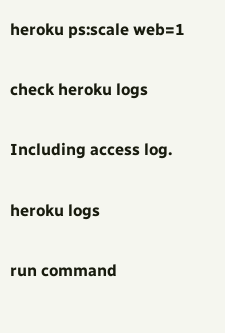heroku ps:scale web=1

check heroku logs

Including access log.

heroku logs

run command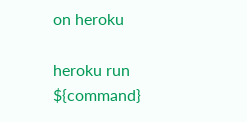on heroku

heroku run ${command}